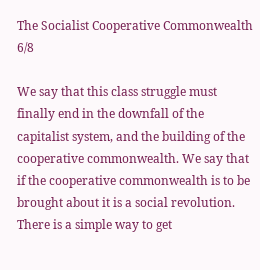The Socialist Cooperative Commonwealth 6/8

We say that this class struggle must finally end in the downfall of the capitalist system, and the building of the cooperative commonwealth. We say that if the cooperative commonwealth is to be brought about it is a social revolution. There is a simple way to get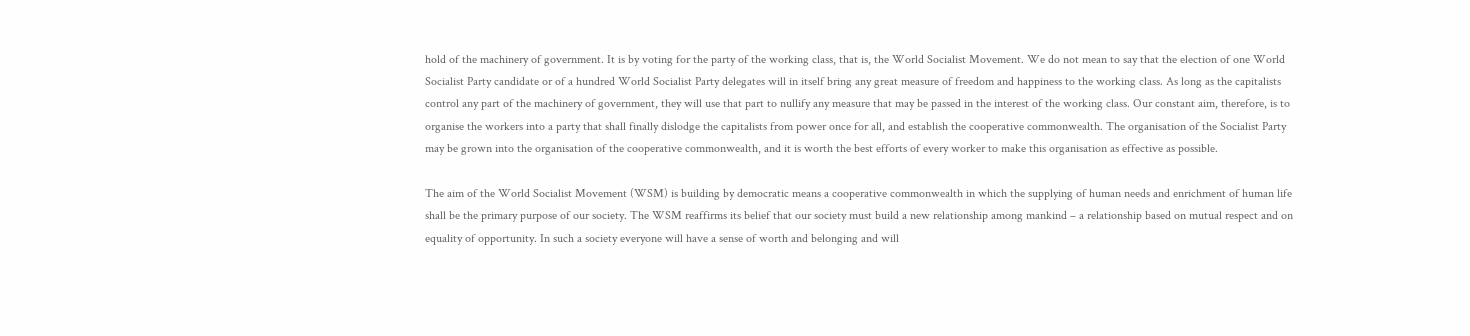hold of the machinery of government. It is by voting for the party of the working class, that is, the World Socialist Movement. We do not mean to say that the election of one World Socialist Party candidate or of a hundred World Socialist Party delegates will in itself bring any great measure of freedom and happiness to the working class. As long as the capitalists control any part of the machinery of government, they will use that part to nullify any measure that may be passed in the interest of the working class. Our constant aim, therefore, is to organise the workers into a party that shall finally dislodge the capitalists from power once for all, and establish the cooperative commonwealth. The organisation of the Socialist Party may be grown into the organisation of the cooperative commonwealth, and it is worth the best efforts of every worker to make this organisation as effective as possible.

The aim of the World Socialist Movement (WSM) is building by democratic means a cooperative commonwealth in which the supplying of human needs and enrichment of human life shall be the primary purpose of our society. The WSM reaffirms its belief that our society must build a new relationship among mankind – a relationship based on mutual respect and on equality of opportunity. In such a society everyone will have a sense of worth and belonging and will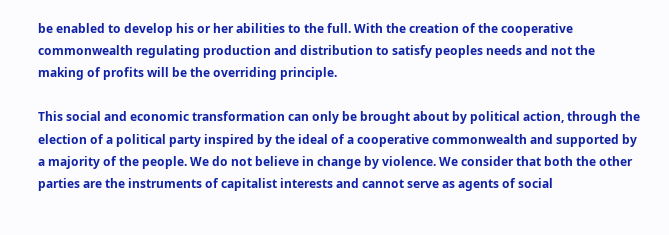be enabled to develop his or her abilities to the full. With the creation of the cooperative commonwealth regulating production and distribution to satisfy peoples needs and not the making of profits will be the overriding principle.

This social and economic transformation can only be brought about by political action, through the election of a political party inspired by the ideal of a cooperative commonwealth and supported by a majority of the people. We do not believe in change by violence. We consider that both the other parties are the instruments of capitalist interests and cannot serve as agents of social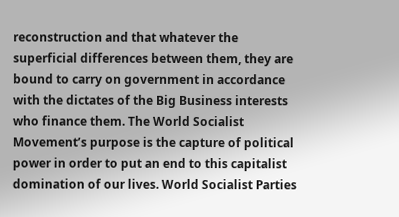reconstruction and that whatever the superficial differences between them, they are bound to carry on government in accordance with the dictates of the Big Business interests who finance them. The World Socialist Movement’s purpose is the capture of political power in order to put an end to this capitalist domination of our lives. World Socialist Parties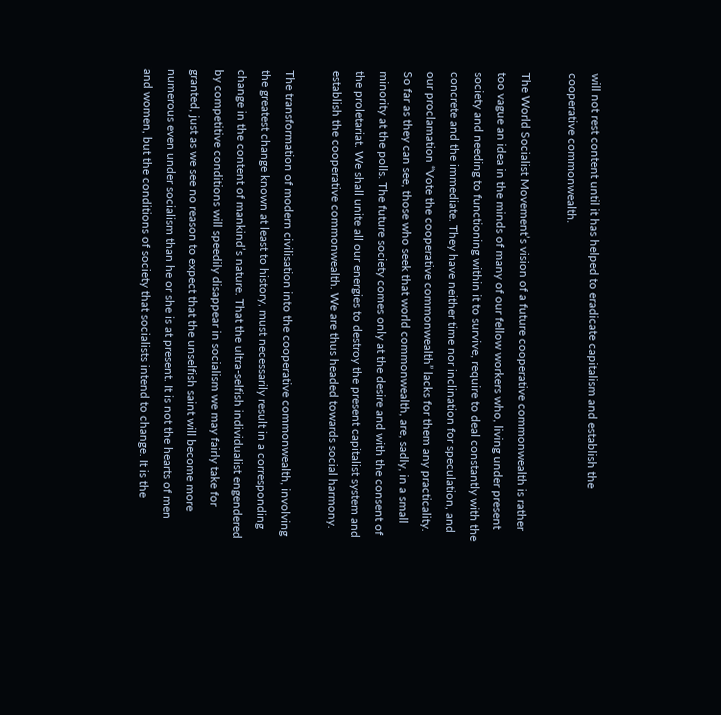will not rest content until it has helped to eradicate capitalism and establish the cooperative commonwealth.

The World Socialist Movement’s vision of a future cooperative commonwealth is rather too vague an idea in the minds of many of our fellow workers who, living under present society and needing to functioning within it to survive, require to deal constantly with the concrete and the immediate. They have neither time nor inclination for speculation, and our proclamation “Vote the cooperative commonwealth” lacks for them any practicality. So far as they can see, those who seek that world commonwealth, are, sadly, in a small minority at the polls. The future society comes only at the desire and with the consent of the proletariat. We shall unite all our energies to destroy the present capitalist system and establish the cooperative commonwealth. We are thus headed towards social harmony.

The transformation of modern civilisation into the cooperative commonwealth, involving the greatest change known at least to history, must necessarily result in a corresponding change in the content of mankind’s nature. That the ultra-selfish individualist engendered by competitive conditions will speedily disappear in socialism we may fairly take for granted, just as we see no reason to expect that the unselfish saint will become more numerous even under socialism than he or she is at present. It is not the hearts of men and women, but the conditions of society that socialists intend to change. It is the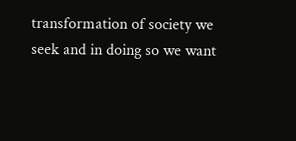transformation of society we seek and in doing so we want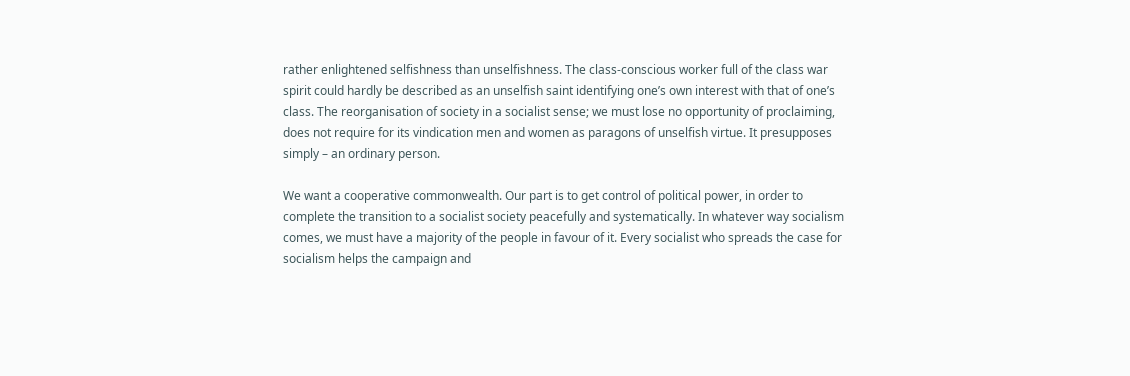rather enlightened selfishness than unselfishness. The class-conscious worker full of the class war spirit could hardly be described as an unselfish saint identifying one’s own interest with that of one’s class. The reorganisation of society in a socialist sense; we must lose no opportunity of proclaiming, does not require for its vindication men and women as paragons of unselfish virtue. It presupposes simply – an ordinary person.

We want a cooperative commonwealth. Our part is to get control of political power, in order to complete the transition to a socialist society peacefully and systematically. In whatever way socialism comes, we must have a majority of the people in favour of it. Every socialist who spreads the case for socialism helps the campaign and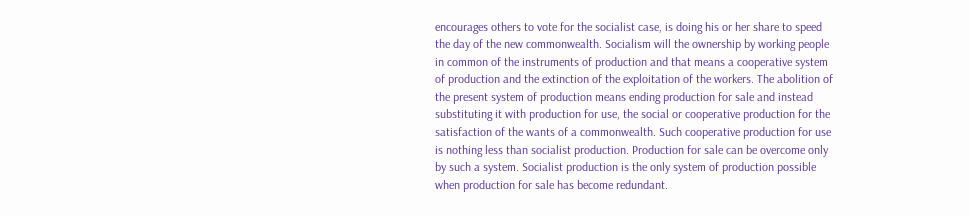encourages others to vote for the socialist case, is doing his or her share to speed the day of the new commonwealth. Socialism will the ownership by working people in common of the instruments of production and that means a cooperative system of production and the extinction of the exploitation of the workers. The abolition of the present system of production means ending production for sale and instead substituting it with production for use, the social or cooperative production for the satisfaction of the wants of a commonwealth. Such cooperative production for use is nothing less than socialist production. Production for sale can be overcome only by such a system. Socialist production is the only system of production possible when production for sale has become redundant.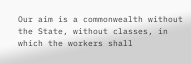Our aim is a commonwealth without the State, without classes, in which the workers shall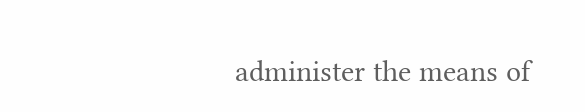administer the means of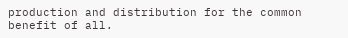production and distribution for the common benefit of all.